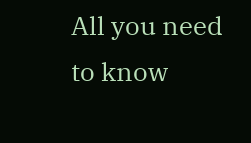All you need to know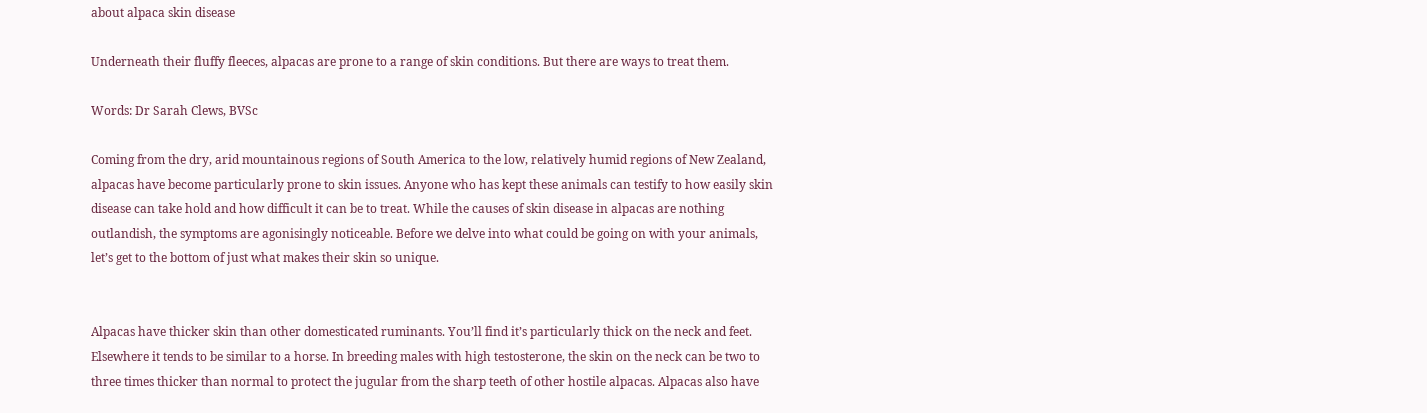about alpaca skin disease

Underneath their fluffy fleeces, alpacas are prone to a range of skin conditions. But there are ways to treat them.

Words: Dr Sarah Clews, BVSc

Coming from the dry, arid mountainous regions of South America to the low, relatively humid regions of New Zealand, alpacas have become particularly prone to skin issues. Anyone who has kept these animals can testify to how easily skin disease can take hold and how difficult it can be to treat. While the causes of skin disease in alpacas are nothing outlandish, the symptoms are agonisingly noticeable. Before we delve into what could be going on with your animals, let’s get to the bottom of just what makes their skin so unique.


Alpacas have thicker skin than other domesticated ruminants. You’ll find it’s particularly thick on the neck and feet. Elsewhere it tends to be similar to a horse. In breeding males with high testosterone, the skin on the neck can be two to three times thicker than normal to protect the jugular from the sharp teeth of other hostile alpacas. Alpacas also have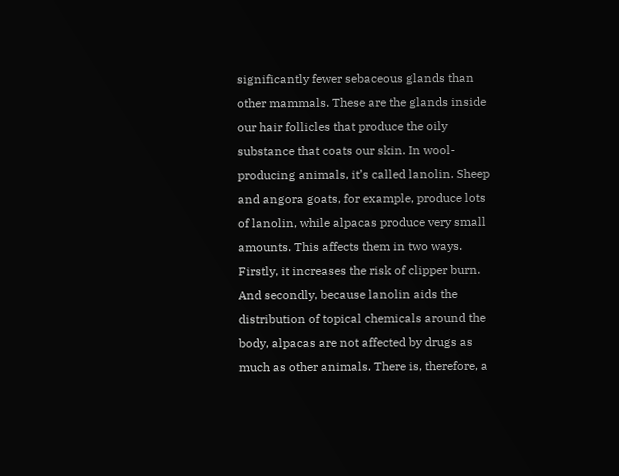significantly fewer sebaceous glands than other mammals. These are the glands inside our hair follicles that produce the oily substance that coats our skin. In wool-producing animals, it’s called lanolin. Sheep and angora goats, for example, produce lots of lanolin, while alpacas produce very small amounts. This affects them in two ways. Firstly, it increases the risk of clipper burn. And secondly, because lanolin aids the distribution of topical chemicals around the body, alpacas are not affected by drugs as much as other animals. There is, therefore, a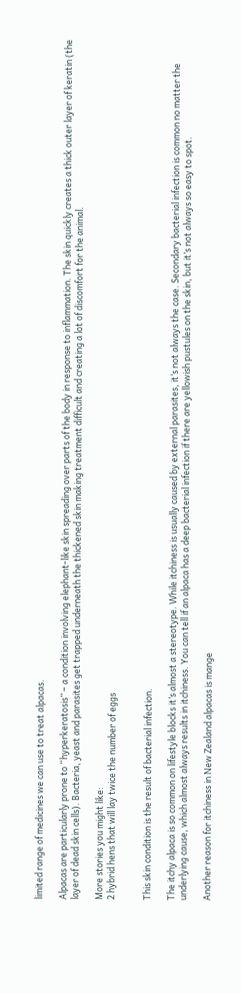limited range of medicines we can use to treat alpacas.

Alpacas are particularly prone to “hyperkeratosis” – a condition involving elephant-like skin spreading over parts of the body in response to inflammation. The skin quickly creates a thick outer layer of keratin (the layer of dead skin cells). Bacteria, yeast and parasites get trapped underneath the thickened skin making treatment difficult and creating a lot of discomfort for the animal.

More stories you might like:
2 hybrid hens that will lay twice the number of eggs


This skin condition is the result of bacterial infection.

The itchy alpaca is so common on lifestyle blocks it’s almost a stereotype. While itchiness is usually caused by external parasites, it‘s not always the case. Secondary bacterial infection is common no matter the underlying cause, which almost always results in itchiness. You can tell if an alpaca has a deep bacterial infection if there are yellowish pustules on the skin, but it’s not always so easy to spot.

Another reason for itchiness in New Zealand alpacas is mange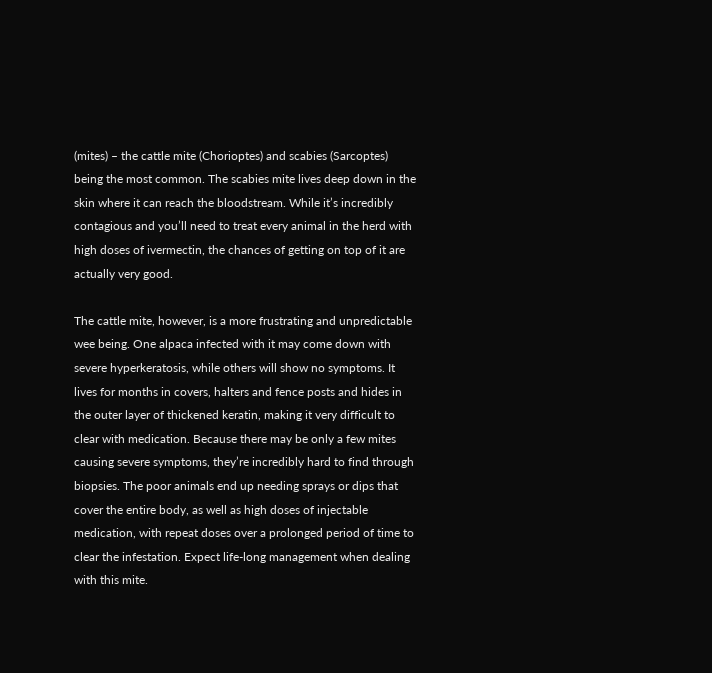(mites) – the cattle mite (Chorioptes) and scabies (Sarcoptes) being the most common. The scabies mite lives deep down in the skin where it can reach the bloodstream. While it’s incredibly contagious and you’ll need to treat every animal in the herd with high doses of ivermectin, the chances of getting on top of it are actually very good.

The cattle mite, however, is a more frustrating and unpredictable wee being. One alpaca infected with it may come down with severe hyperkeratosis, while others will show no symptoms. It lives for months in covers, halters and fence posts and hides in the outer layer of thickened keratin, making it very difficult to clear with medication. Because there may be only a few mites causing severe symptoms, they’re incredibly hard to find through biopsies. The poor animals end up needing sprays or dips that cover the entire body, as well as high doses of injectable medication, with repeat doses over a prolonged period of time to clear the infestation. Expect life-long management when dealing with this mite.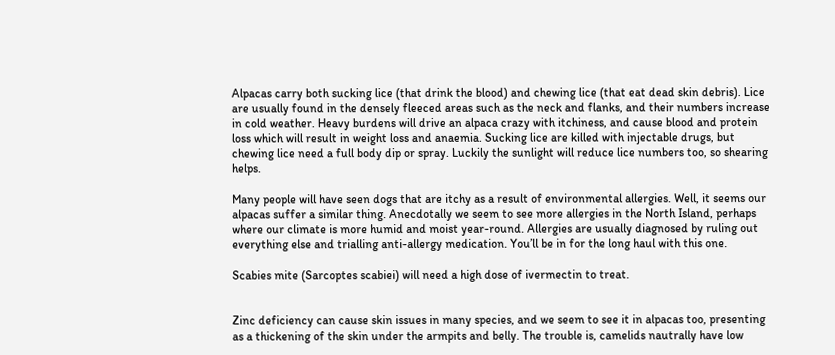Alpacas carry both sucking lice (that drink the blood) and chewing lice (that eat dead skin debris). Lice are usually found in the densely fleeced areas such as the neck and flanks, and their numbers increase in cold weather. Heavy burdens will drive an alpaca crazy with itchiness, and cause blood and protein loss which will result in weight loss and anaemia. Sucking lice are killed with injectable drugs, but chewing lice need a full body dip or spray. Luckily the sunlight will reduce lice numbers too, so shearing helps.

Many people will have seen dogs that are itchy as a result of environmental allergies. Well, it seems our alpacas suffer a similar thing. Anecdotally we seem to see more allergies in the North Island, perhaps where our climate is more humid and moist year-round. Allergies are usually diagnosed by ruling out everything else and trialling anti-allergy medication. You’ll be in for the long haul with this one.

Scabies mite (Sarcoptes scabiei) will need a high dose of ivermectin to treat.


Zinc deficiency can cause skin issues in many species, and we seem to see it in alpacas too, presenting as a thickening of the skin under the armpits and belly. The trouble is, camelids nautrally have low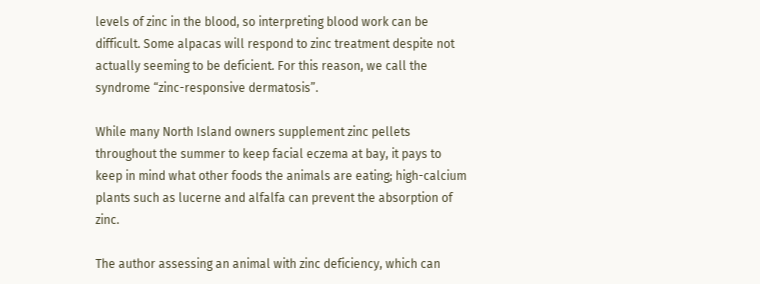levels of zinc in the blood, so interpreting blood work can be difficult. Some alpacas will respond to zinc treatment despite not actually seeming to be deficient. For this reason, we call the syndrome “zinc-responsive dermatosis”.

While many North Island owners supplement zinc pellets throughout the summer to keep facial eczema at bay, it pays to keep in mind what other foods the animals are eating; high-calcium plants such as lucerne and alfalfa can prevent the absorption of zinc.

The author assessing an animal with zinc deficiency, which can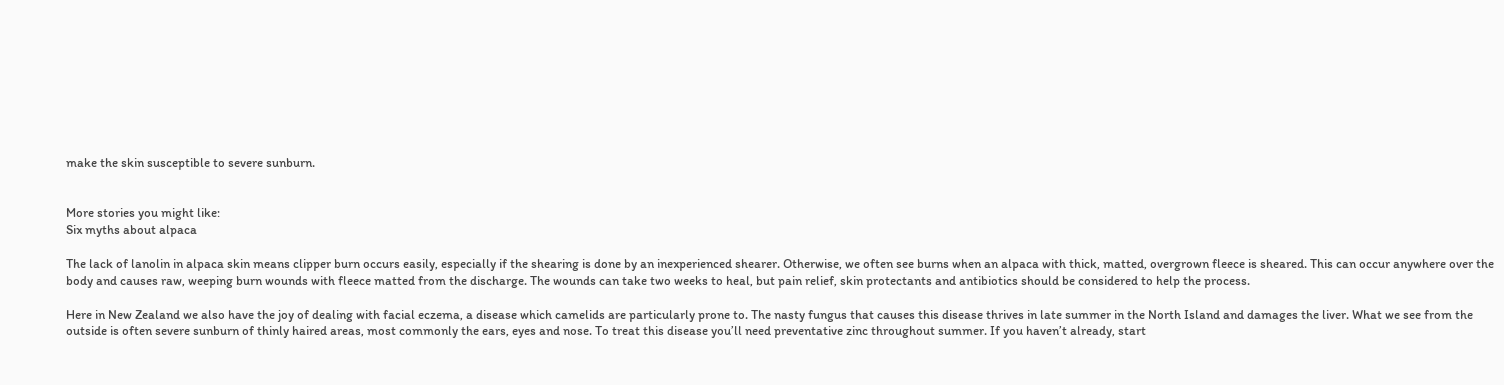make the skin susceptible to severe sunburn.


More stories you might like:
Six myths about alpaca

The lack of lanolin in alpaca skin means clipper burn occurs easily, especially if the shearing is done by an inexperienced shearer. Otherwise, we often see burns when an alpaca with thick, matted, overgrown fleece is sheared. This can occur anywhere over the body and causes raw, weeping burn wounds with fleece matted from the discharge. The wounds can take two weeks to heal, but pain relief, skin protectants and antibiotics should be considered to help the process.

Here in New Zealand we also have the joy of dealing with facial eczema, a disease which camelids are particularly prone to. The nasty fungus that causes this disease thrives in late summer in the North Island and damages the liver. What we see from the outside is often severe sunburn of thinly haired areas, most commonly the ears, eyes and nose. To treat this disease you’ll need preventative zinc throughout summer. If you haven’t already, start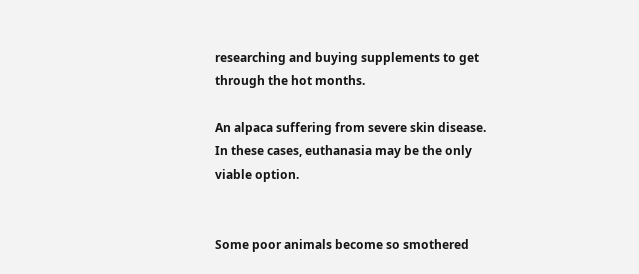researching and buying supplements to get through the hot months.

An alpaca suffering from severe skin disease. In these cases, euthanasia may be the only viable option.


Some poor animals become so smothered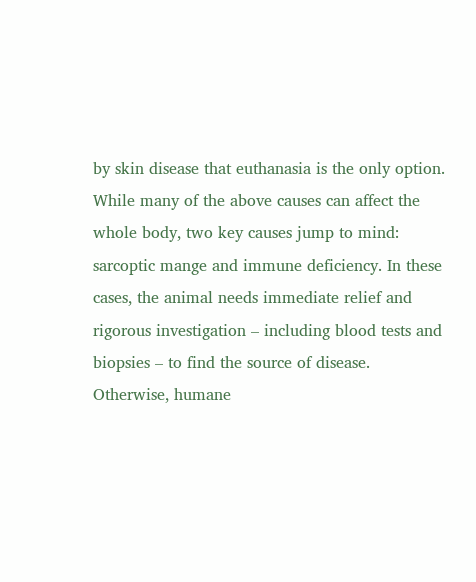by skin disease that euthanasia is the only option. While many of the above causes can affect the whole body, two key causes jump to mind: sarcoptic mange and immune deficiency. In these cases, the animal needs immediate relief and rigorous investigation – including blood tests and biopsies – to find the source of disease. Otherwise, humane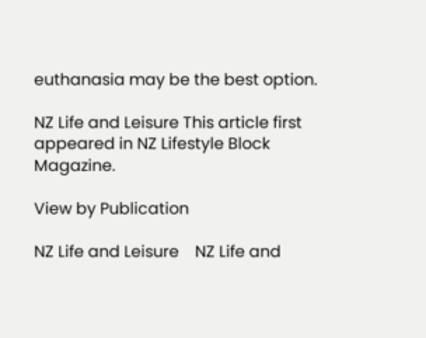euthanasia may be the best option.

NZ Life and Leisure This article first appeared in NZ Lifestyle Block Magazine.

View by Publication

NZ Life and Leisure    NZ Life and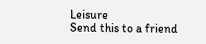Leisure
Send this to a friend